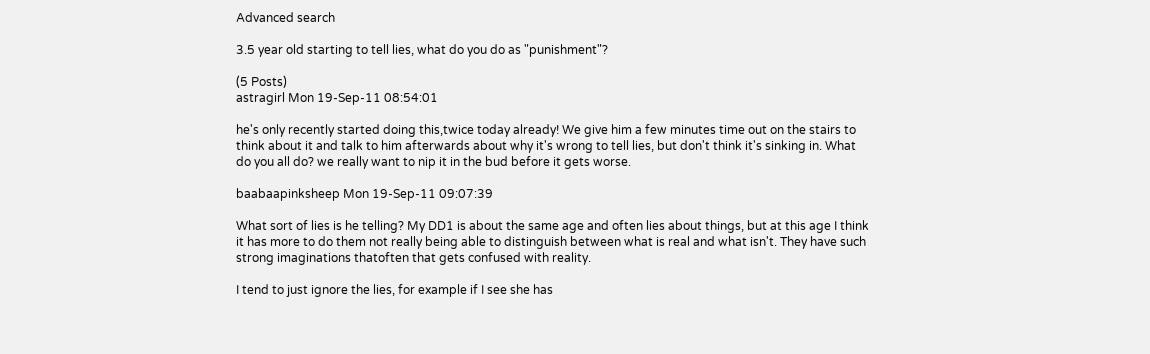Advanced search

3.5 year old starting to tell lies, what do you do as "punishment"?

(5 Posts)
astragirl Mon 19-Sep-11 08:54:01

he's only recently started doing this,twice today already! We give him a few minutes time out on the stairs to think about it and talk to him afterwards about why it's wrong to tell lies, but don't think it's sinking in. What do you all do? we really want to nip it in the bud before it gets worse.

baabaapinksheep Mon 19-Sep-11 09:07:39

What sort of lies is he telling? My DD1 is about the same age and often lies about things, but at this age I think it has more to do them not really being able to distinguish between what is real and what isn't. They have such strong imaginations thatoften that gets confused with reality.

I tend to just ignore the lies, for example if I see she has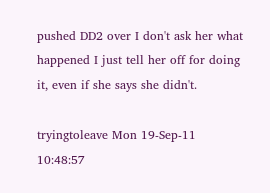pushed DD2 over I don't ask her what happened I just tell her off for doing it, even if she says she didn't.

tryingtoleave Mon 19-Sep-11 10:48:57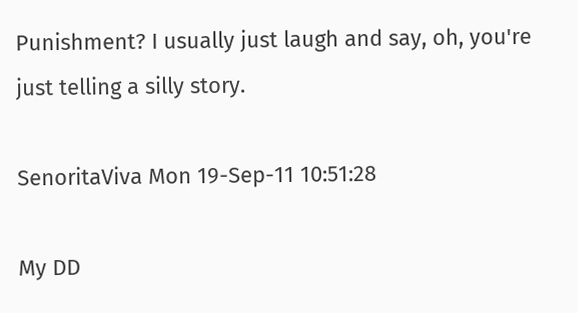Punishment? I usually just laugh and say, oh, you're just telling a silly story.

SenoritaViva Mon 19-Sep-11 10:51:28

My DD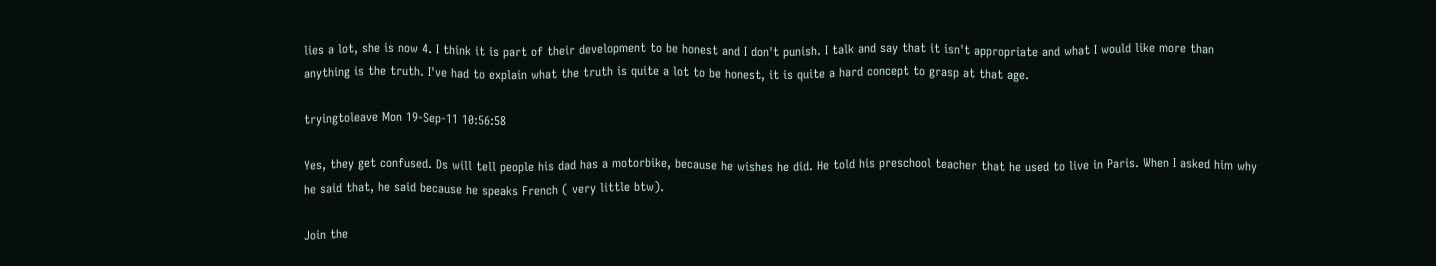lies a lot, she is now 4. I think it is part of their development to be honest and I don't punish. I talk and say that it isn't appropriate and what I would like more than anything is the truth. I've had to explain what the truth is quite a lot to be honest, it is quite a hard concept to grasp at that age.

tryingtoleave Mon 19-Sep-11 10:56:58

Yes, they get confused. Ds will tell people his dad has a motorbike, because he wishes he did. He told his preschool teacher that he used to live in Paris. When I asked him why he said that, he said because he speaks French ( very little btw).

Join the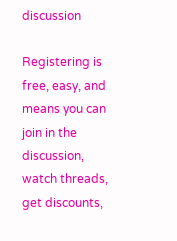discussion

Registering is free, easy, and means you can join in the discussion, watch threads, get discounts,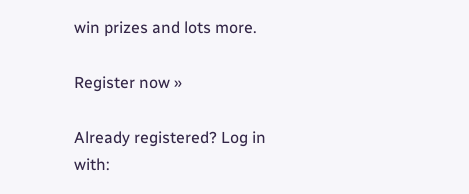win prizes and lots more.

Register now »

Already registered? Log in with: